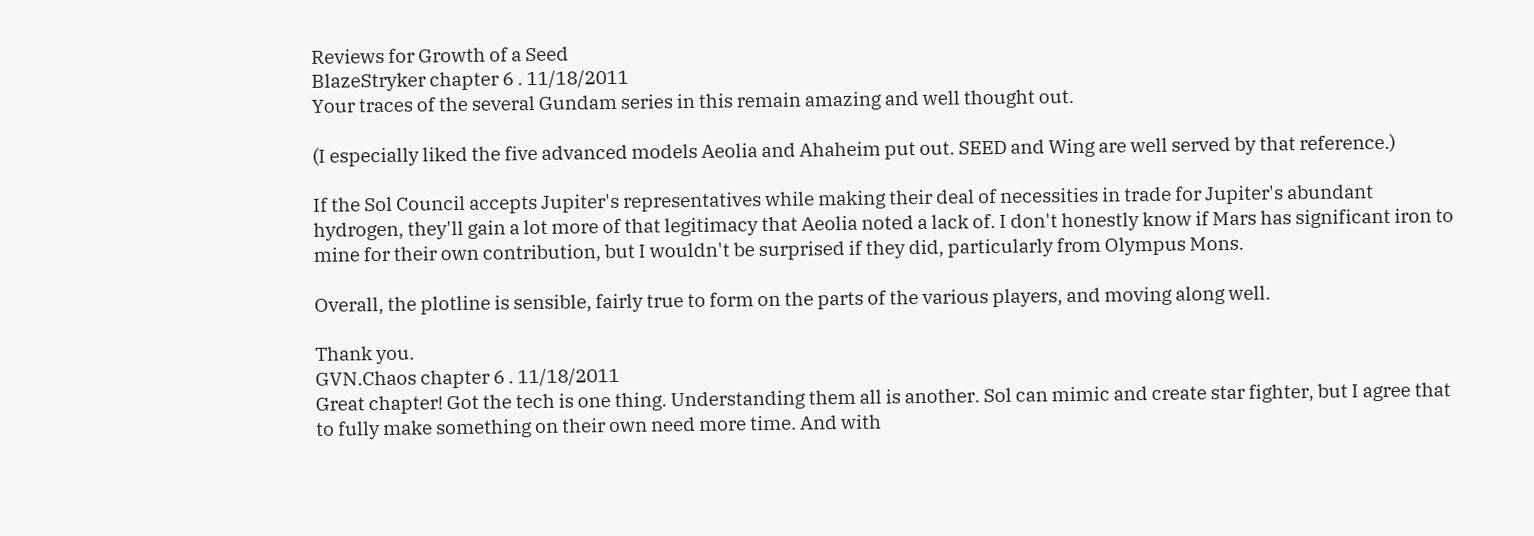Reviews for Growth of a Seed
BlazeStryker chapter 6 . 11/18/2011
Your traces of the several Gundam series in this remain amazing and well thought out.

(I especially liked the five advanced models Aeolia and Ahaheim put out. SEED and Wing are well served by that reference.)

If the Sol Council accepts Jupiter's representatives while making their deal of necessities in trade for Jupiter's abundant hydrogen, they'll gain a lot more of that legitimacy that Aeolia noted a lack of. I don't honestly know if Mars has significant iron to mine for their own contribution, but I wouldn't be surprised if they did, particularly from Olympus Mons.

Overall, the plotline is sensible, fairly true to form on the parts of the various players, and moving along well.

Thank you.
GVN.Chaos chapter 6 . 11/18/2011
Great chapter! Got the tech is one thing. Understanding them all is another. Sol can mimic and create star fighter, but I agree that to fully make something on their own need more time. And with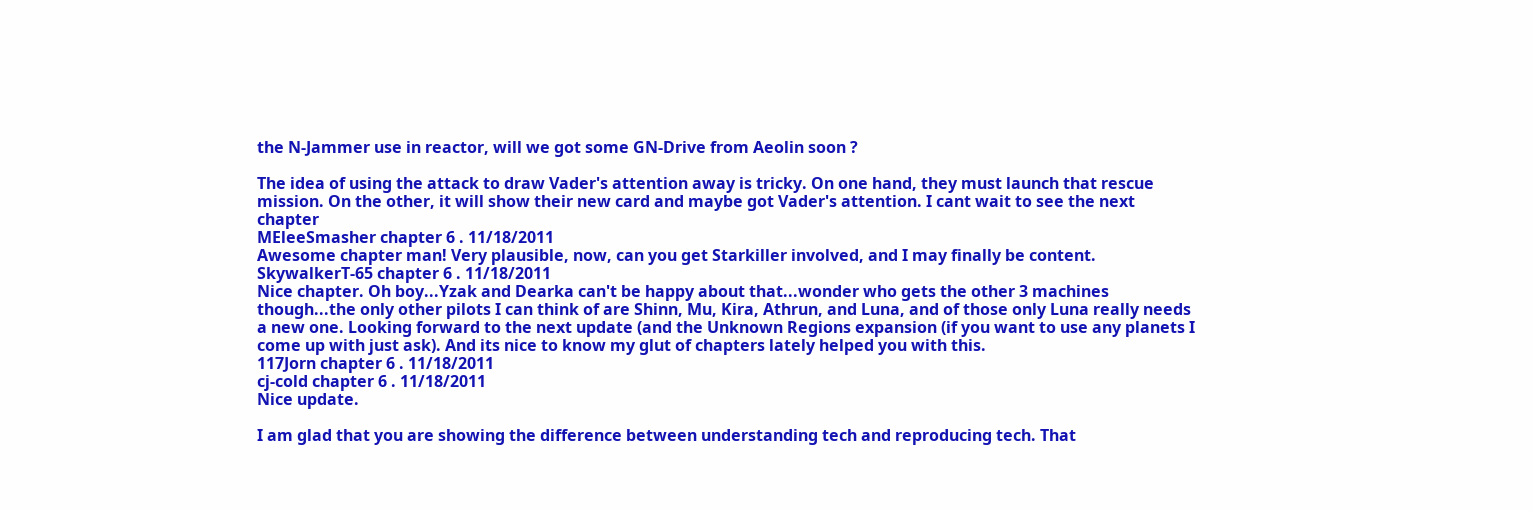the N-Jammer use in reactor, will we got some GN-Drive from Aeolin soon ?

The idea of using the attack to draw Vader's attention away is tricky. On one hand, they must launch that rescue mission. On the other, it will show their new card and maybe got Vader's attention. I cant wait to see the next chapter
MEleeSmasher chapter 6 . 11/18/2011
Awesome chapter man! Very plausible, now, can you get Starkiller involved, and I may finally be content.
SkywalkerT-65 chapter 6 . 11/18/2011
Nice chapter. Oh boy...Yzak and Dearka can't be happy about that...wonder who gets the other 3 machines though...the only other pilots I can think of are Shinn, Mu, Kira, Athrun, and Luna, and of those only Luna really needs a new one. Looking forward to the next update (and the Unknown Regions expansion (if you want to use any planets I come up with just ask). And its nice to know my glut of chapters lately helped you with this.
117Jorn chapter 6 . 11/18/2011
cj-cold chapter 6 . 11/18/2011
Nice update.

I am glad that you are showing the difference between understanding tech and reproducing tech. That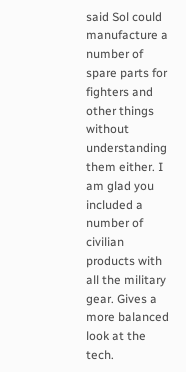said Sol could manufacture a number of spare parts for fighters and other things without understanding them either. I am glad you included a number of civilian products with all the military gear. Gives a more balanced look at the tech.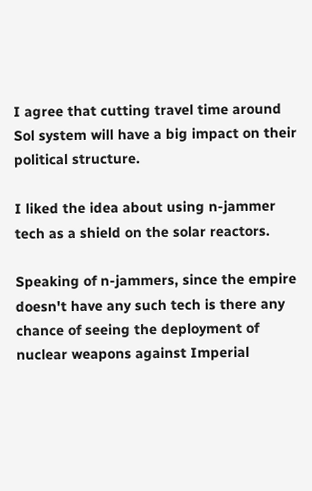I agree that cutting travel time around Sol system will have a big impact on their political structure.

I liked the idea about using n-jammer tech as a shield on the solar reactors.

Speaking of n-jammers, since the empire doesn't have any such tech is there any chance of seeing the deployment of nuclear weapons against Imperial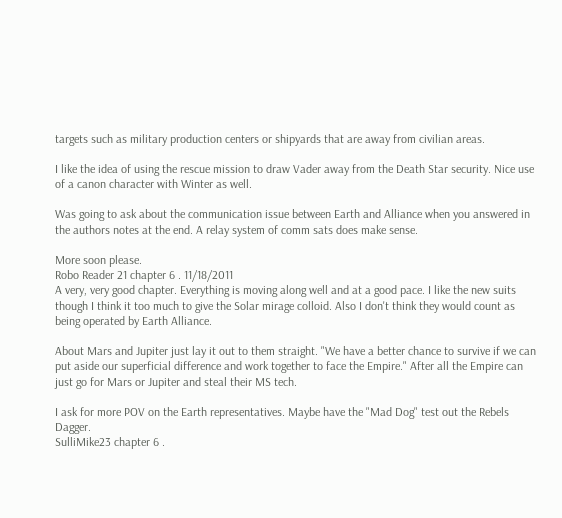targets such as military production centers or shipyards that are away from civilian areas.

I like the idea of using the rescue mission to draw Vader away from the Death Star security. Nice use of a canon character with Winter as well.

Was going to ask about the communication issue between Earth and Alliance when you answered in the authors notes at the end. A relay system of comm sats does make sense.

More soon please.
Robo Reader 21 chapter 6 . 11/18/2011
A very, very good chapter. Everything is moving along well and at a good pace. I like the new suits though I think it too much to give the Solar mirage colloid. Also I don't think they would count as being operated by Earth Alliance.

About Mars and Jupiter just lay it out to them straight. "We have a better chance to survive if we can put aside our superficial difference and work together to face the Empire." After all the Empire can just go for Mars or Jupiter and steal their MS tech.

I ask for more POV on the Earth representatives. Maybe have the "Mad Dog" test out the Rebels Dagger.
SulliMike23 chapter 6 .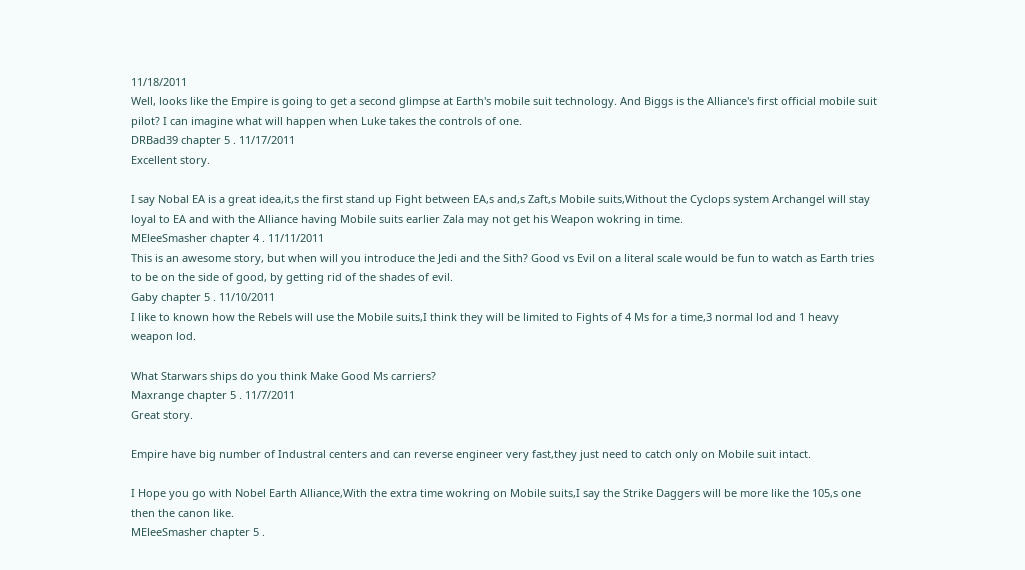11/18/2011
Well, looks like the Empire is going to get a second glimpse at Earth's mobile suit technology. And Biggs is the Alliance's first official mobile suit pilot? I can imagine what will happen when Luke takes the controls of one.
DRBad39 chapter 5 . 11/17/2011
Excellent story.

I say Nobal EA is a great idea,it,s the first stand up Fight between EA,s and,s Zaft,s Mobile suits,Without the Cyclops system Archangel will stay loyal to EA and with the Alliance having Mobile suits earlier Zala may not get his Weapon wokring in time.
MEleeSmasher chapter 4 . 11/11/2011
This is an awesome story, but when will you introduce the Jedi and the Sith? Good vs Evil on a literal scale would be fun to watch as Earth tries to be on the side of good, by getting rid of the shades of evil.
Gaby chapter 5 . 11/10/2011
I like to known how the Rebels will use the Mobile suits,I think they will be limited to Fights of 4 Ms for a time,3 normal lod and 1 heavy weapon lod.

What Starwars ships do you think Make Good Ms carriers?
Maxrange chapter 5 . 11/7/2011
Great story.

Empire have big number of Industral centers and can reverse engineer very fast,they just need to catch only on Mobile suit intact.

I Hope you go with Nobel Earth Alliance,With the extra time wokring on Mobile suits,I say the Strike Daggers will be more like the 105,s one then the canon like.
MEleeSmasher chapter 5 .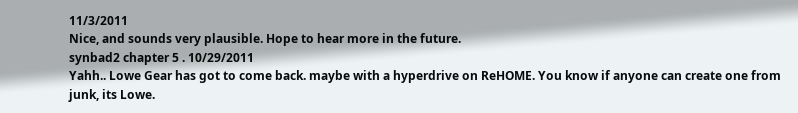11/3/2011
Nice, and sounds very plausible. Hope to hear more in the future.
synbad2 chapter 5 . 10/29/2011
Yahh.. Lowe Gear has got to come back. maybe with a hyperdrive on ReHOME. You know if anyone can create one from junk, its Lowe.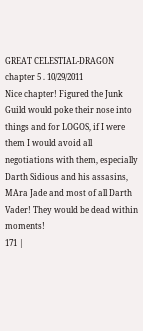GREAT CELESTIAL-DRAGON chapter 5 . 10/29/2011
Nice chapter! Figured the Junk Guild would poke their nose into things and for LOGOS, if I were them I would avoid all negotiations with them, especially Darth Sidious and his assasins, MAra Jade and most of all Darth Vader! They would be dead within moments!
171 |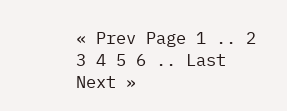« Prev Page 1 .. 2 3 4 5 6 .. Last Next »